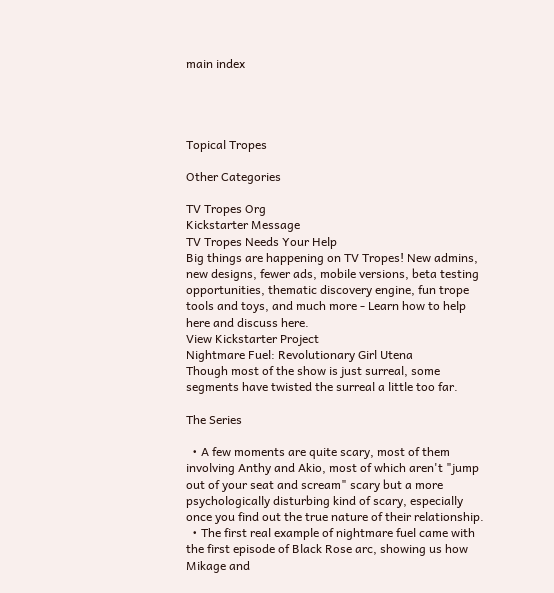main index




Topical Tropes

Other Categories

TV Tropes Org
Kickstarter Message
TV Tropes Needs Your Help
Big things are happening on TV Tropes! New admins, new designs, fewer ads, mobile versions, beta testing opportunities, thematic discovery engine, fun trope tools and toys, and much more - Learn how to help here and discuss here.
View Kickstarter Project
Nightmare Fuel: Revolutionary Girl Utena
Though most of the show is just surreal, some segments have twisted the surreal a little too far.

The Series

  • A few moments are quite scary, most of them involving Anthy and Akio, most of which aren't "jump out of your seat and scream" scary but a more psychologically disturbing kind of scary, especially once you find out the true nature of their relationship.
  • The first real example of nightmare fuel came with the first episode of Black Rose arc, showing us how Mikage and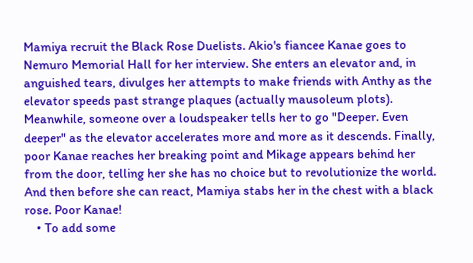Mamiya recruit the Black Rose Duelists. Akio's fiancee Kanae goes to Nemuro Memorial Hall for her interview. She enters an elevator and, in anguished tears, divulges her attempts to make friends with Anthy as the elevator speeds past strange plaques (actually mausoleum plots). Meanwhile, someone over a loudspeaker tells her to go "Deeper. Even deeper" as the elevator accelerates more and more as it descends. Finally, poor Kanae reaches her breaking point and Mikage appears behind her from the door, telling her she has no choice but to revolutionize the world. And then before she can react, Mamiya stabs her in the chest with a black rose. Poor Kanae!
    • To add some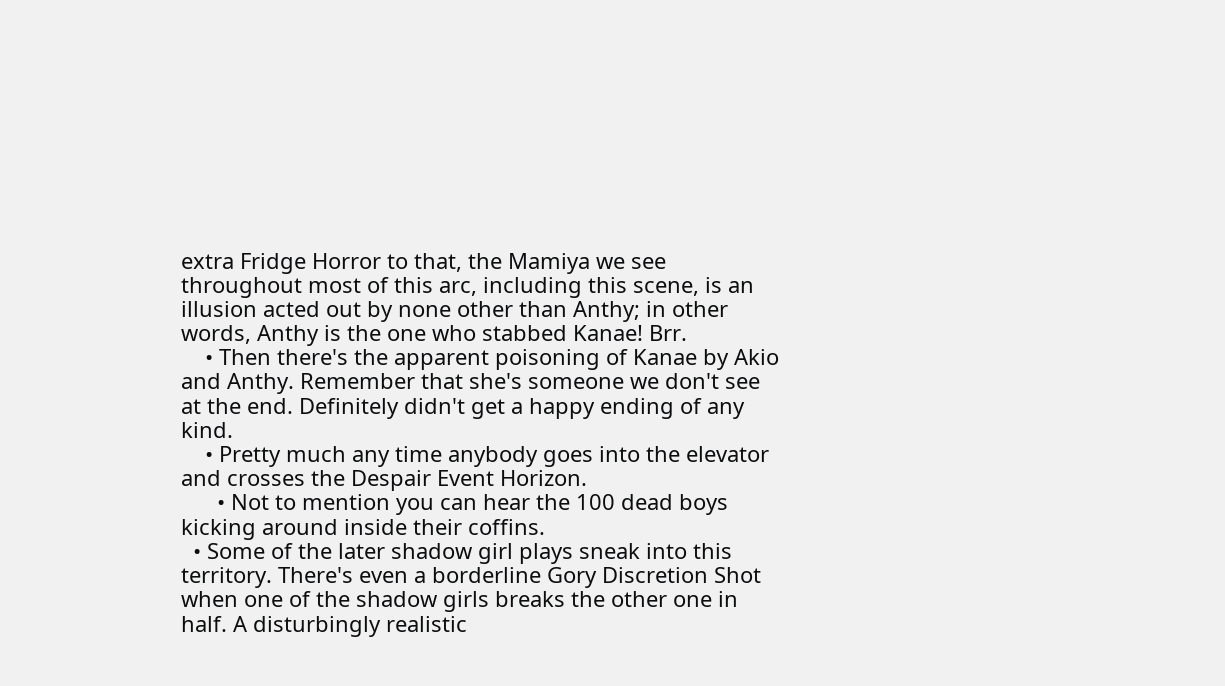extra Fridge Horror to that, the Mamiya we see throughout most of this arc, including this scene, is an illusion acted out by none other than Anthy; in other words, Anthy is the one who stabbed Kanae! Brr.
    • Then there's the apparent poisoning of Kanae by Akio and Anthy. Remember that she's someone we don't see at the end. Definitely didn't get a happy ending of any kind.
    • Pretty much any time anybody goes into the elevator and crosses the Despair Event Horizon.
      • Not to mention you can hear the 100 dead boys kicking around inside their coffins.
  • Some of the later shadow girl plays sneak into this territory. There's even a borderline Gory Discretion Shot when one of the shadow girls breaks the other one in half. A disturbingly realistic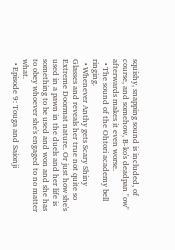squishy, snapping sound is included, of course, and somehow, B-ko's deadpan "ow" afterwards makes it even worse.
  • The sound of the Ohtori academy bell ringing.
  • Whenever Anthy gets Scary Shiny Glasses and reveals her true not quite so Extreme Doormat nature. Or just how she's used in a pawn in the duels and her life is something to be used and won and she has to obey whoever she's engaged to no matter what.
  • Episode 9: Touga and Saionji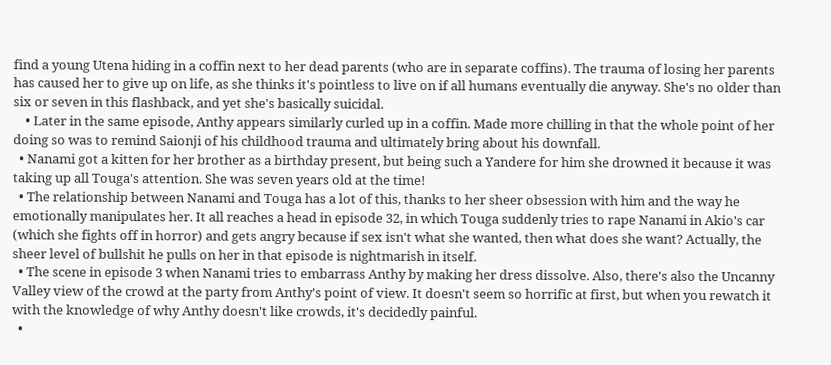find a young Utena hiding in a coffin next to her dead parents (who are in separate coffins). The trauma of losing her parents has caused her to give up on life, as she thinks it's pointless to live on if all humans eventually die anyway. She's no older than six or seven in this flashback, and yet she's basically suicidal.
    • Later in the same episode, Anthy appears similarly curled up in a coffin. Made more chilling in that the whole point of her doing so was to remind Saionji of his childhood trauma and ultimately bring about his downfall.
  • Nanami got a kitten for her brother as a birthday present, but being such a Yandere for him she drowned it because it was taking up all Touga's attention. She was seven years old at the time!
  • The relationship between Nanami and Touga has a lot of this, thanks to her sheer obsession with him and the way he emotionally manipulates her. It all reaches a head in episode 32, in which Touga suddenly tries to rape Nanami in Akio's car (which she fights off in horror) and gets angry because if sex isn't what she wanted, then what does she want? Actually, the sheer level of bullshit he pulls on her in that episode is nightmarish in itself.
  • The scene in episode 3 when Nanami tries to embarrass Anthy by making her dress dissolve. Also, there's also the Uncanny Valley view of the crowd at the party from Anthy's point of view. It doesn't seem so horrific at first, but when you rewatch it with the knowledge of why Anthy doesn't like crowds, it's decidedly painful.
  •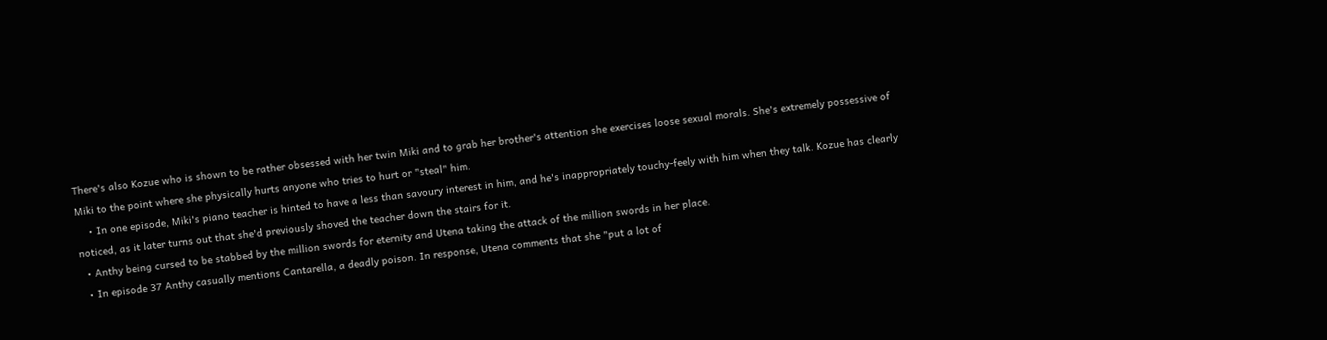There's also Kozue who is shown to be rather obsessed with her twin Miki and to grab her brother's attention she exercises loose sexual morals. She's extremely possessive of Miki to the point where she physically hurts anyone who tries to hurt or "steal" him.
    • In one episode, Miki's piano teacher is hinted to have a less than savoury interest in him, and he's inappropriately touchy-feely with him when they talk. Kozue has clearly noticed, as it later turns out that she'd previously shoved the teacher down the stairs for it.
  • Anthy being cursed to be stabbed by the million swords for eternity and Utena taking the attack of the million swords in her place.
  • In episode 37 Anthy casually mentions Cantarella, a deadly poison. In response, Utena comments that she "put a lot of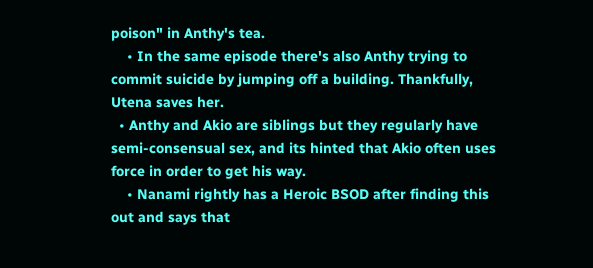poison" in Anthy's tea.
    • In the same episode there's also Anthy trying to commit suicide by jumping off a building. Thankfully, Utena saves her.
  • Anthy and Akio are siblings but they regularly have semi-consensual sex, and its hinted that Akio often uses force in order to get his way.
    • Nanami rightly has a Heroic BSOD after finding this out and says that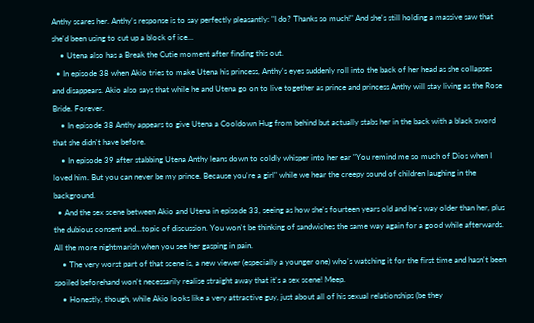Anthy scares her. Anthy's response is to say perfectly pleasantly: "I do? Thanks so much!" And she's still holding a massive saw that she'd been using to cut up a block of ice...
    • Utena also has a Break the Cutie moment after finding this out.
  • In episode 38 when Akio tries to make Utena his princess, Anthy's eyes suddenly roll into the back of her head as she collapses and disappears. Akio also says that while he and Utena go on to live together as prince and princess Anthy will stay living as the Rose Bride. Forever.
    • In episode 38 Anthy appears to give Utena a Cooldown Hug from behind but actually stabs her in the back with a black sword that she didn't have before.
    • In episode 39 after stabbing Utena Anthy leans down to coldly whisper into her ear "You remind me so much of Dios when I loved him. But you can never be my prince. Because you're a girl" while we hear the creepy sound of children laughing in the background.
  • And the sex scene between Akio and Utena in episode 33, seeing as how she's fourteen years old and he's way older than her, plus the dubious consent and...topic of discussion. You won't be thinking of sandwiches the same way again for a good while afterwards. All the more nightmarish when you see her gasping in pain.
    • The very worst part of that scene is, a new viewer (especially a younger one) who's watching it for the first time and hasn't been spoiled beforehand won't necessarily realise straight away that it's a sex scene! Meep.
    • Honestly, though, while Akio looks like a very attractive guy, just about all of his sexual relationships (be they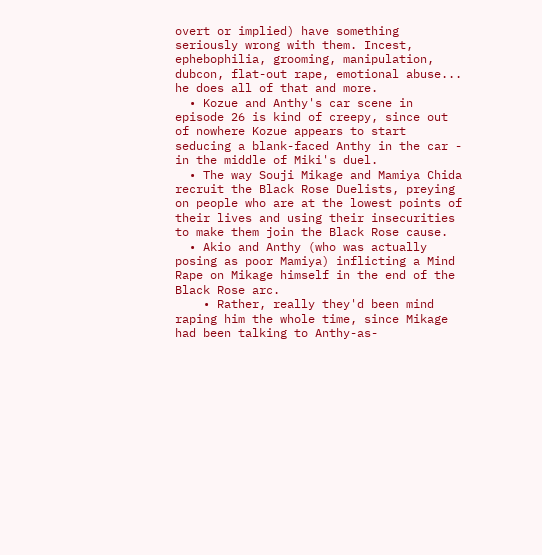overt or implied) have something seriously wrong with them. Incest, ephebophilia, grooming, manipulation, dubcon, flat-out rape, emotional abuse... he does all of that and more.
  • Kozue and Anthy's car scene in episode 26 is kind of creepy, since out of nowhere Kozue appears to start seducing a blank-faced Anthy in the car - in the middle of Miki's duel.
  • The way Souji Mikage and Mamiya Chida recruit the Black Rose Duelists, preying on people who are at the lowest points of their lives and using their insecurities to make them join the Black Rose cause.
  • Akio and Anthy (who was actually posing as poor Mamiya) inflicting a Mind Rape on Mikage himself in the end of the Black Rose arc.
    • Rather, really they'd been mind raping him the whole time, since Mikage had been talking to Anthy-as-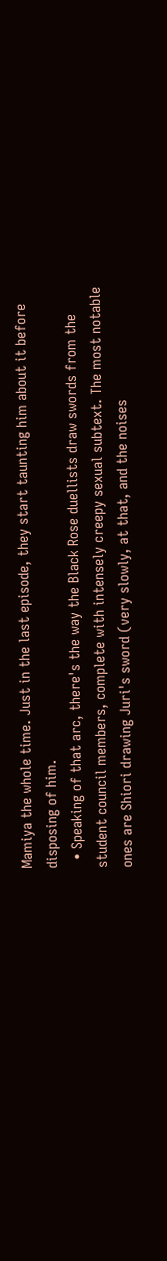Mamiya the whole time. Just in the last episode, they start taunting him about it before disposing of him.
  • Speaking of that arc, there's the way the Black Rose duellists draw swords from the student council members, complete with intensely creepy sexual subtext. The most notable ones are Shiori drawing Juri's sword (very slowly, at that, and the noises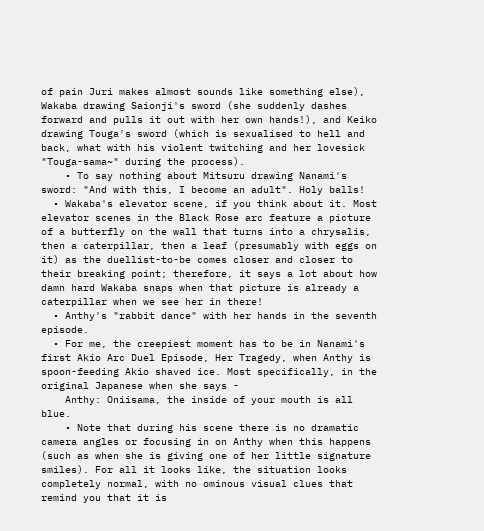of pain Juri makes almost sounds like something else), Wakaba drawing Saionji's sword (she suddenly dashes forward and pulls it out with her own hands!), and Keiko drawing Touga's sword (which is sexualised to hell and back, what with his violent twitching and her lovesick "Touga-sama~" during the process).
    • To say nothing about Mitsuru drawing Nanami's sword: "And with this, I become an adult". Holy balls!
  • Wakaba's elevator scene, if you think about it. Most elevator scenes in the Black Rose arc feature a picture of a butterfly on the wall that turns into a chrysalis, then a caterpillar, then a leaf (presumably with eggs on it) as the duellist-to-be comes closer and closer to their breaking point; therefore, it says a lot about how damn hard Wakaba snaps when that picture is already a caterpillar when we see her in there!
  • Anthy's "rabbit dance" with her hands in the seventh episode.
  • For me, the creepiest moment has to be in Nanami's first Akio Arc Duel Episode, Her Tragedy, when Anthy is spoon-feeding Akio shaved ice. Most specifically, in the original Japanese when she says -
    Anthy: Oniisama, the inside of your mouth is all blue.
    • Note that during his scene there is no dramatic camera angles or focusing in on Anthy when this happens (such as when she is giving one of her little signature smiles). For all it looks like, the situation looks completely normal, with no ominous visual clues that remind you that it is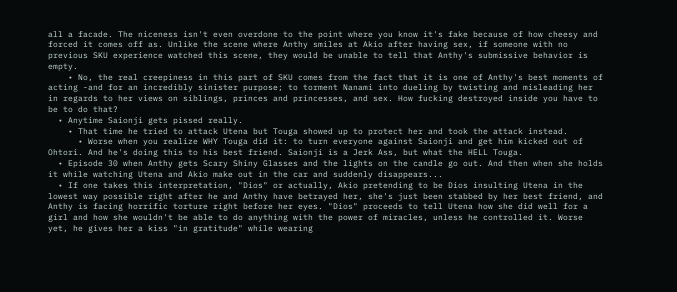all a facade. The niceness isn't even overdone to the point where you know it's fake because of how cheesy and forced it comes off as. Unlike the scene where Anthy smiles at Akio after having sex, if someone with no previous SKU experience watched this scene, they would be unable to tell that Anthy's submissive behavior is empty.
    • No, the real creepiness in this part of SKU comes from the fact that it is one of Anthy's best moments of acting -and for an incredibly sinister purpose; to torment Nanami into dueling by twisting and misleading her in regards to her views on siblings, princes and princesses, and sex. How fucking destroyed inside you have to be to do that?
  • Anytime Saionji gets pissed really.
    • That time he tried to attack Utena but Touga showed up to protect her and took the attack instead.
      • Worse when you realize WHY Touga did it: to turn everyone against Saionji and get him kicked out of Ohtori. And he's doing this to his best friend. Saionji is a Jerk Ass, but what the HELL Touga.
  • Episode 30 when Anthy gets Scary Shiny Glasses and the lights on the candle go out. And then when she holds it while watching Utena and Akio make out in the car and suddenly disappears...
  • If one takes this interpretation, "Dios" or actually, Akio pretending to be Dios insulting Utena in the lowest way possible right after he and Anthy have betrayed her, she's just been stabbed by her best friend, and Anthy is facing horrific torture right before her eyes. "Dios" proceeds to tell Utena how she did well for a girl and how she wouldn't be able to do anything with the power of miracles, unless he controlled it. Worse yet, he gives her a kiss "in gratitude" while wearing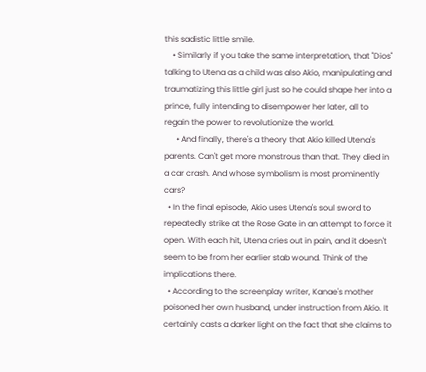this sadistic little smile.
    • Similarly if you take the same interpretation, that "Dios" talking to Utena as a child was also Akio, manipulating and traumatizing this little girl just so he could shape her into a prince, fully intending to disempower her later, all to regain the power to revolutionize the world.
      • And finally, there's a theory that Akio killed Utena's parents. Can't get more monstrous than that. They died in a car crash. And whose symbolism is most prominently cars?
  • In the final episode, Akio uses Utena's soul sword to repeatedly strike at the Rose Gate in an attempt to force it open. With each hit, Utena cries out in pain, and it doesn't seem to be from her earlier stab wound. Think of the implications there.
  • According to the screenplay writer, Kanae's mother poisoned her own husband, under instruction from Akio. It certainly casts a darker light on the fact that she claims to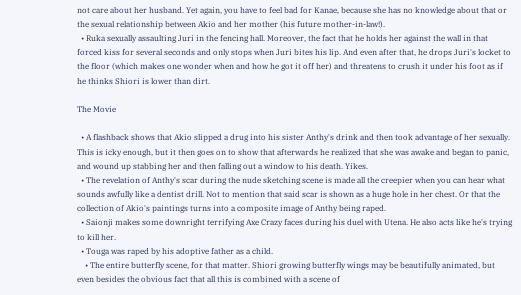not care about her husband. Yet again, you have to feel bad for Kanae, because she has no knowledge about that or the sexual relationship between Akio and her mother (his future mother-in-law!).
  • Ruka sexually assaulting Juri in the fencing hall. Moreover, the fact that he holds her against the wall in that forced kiss for several seconds and only stops when Juri bites his lip. And even after that, he drops Juri's locket to the floor (which makes one wonder when and how he got it off her) and threatens to crush it under his foot as if he thinks Shiori is lower than dirt.

The Movie

  • A flashback shows that Akio slipped a drug into his sister Anthy's drink and then took advantage of her sexually. This is icky enough, but it then goes on to show that afterwards he realized that she was awake and began to panic, and wound up stabbing her and then falling out a window to his death. Yikes.
  • The revelation of Anthy's scar during the nude sketching scene is made all the creepier when you can hear what sounds awfully like a dentist drill. Not to mention that said scar is shown as a huge hole in her chest. Or that the collection of Akio's paintings turns into a composite image of Anthy being raped.
  • Saionji makes some downright terrifying Axe Crazy faces during his duel with Utena. He also acts like he's trying to kill her.
  • Touga was raped by his adoptive father as a child.
    • The entire butterfly scene, for that matter. Shiori growing butterfly wings may be beautifully animated, but even besides the obvious fact that all this is combined with a scene of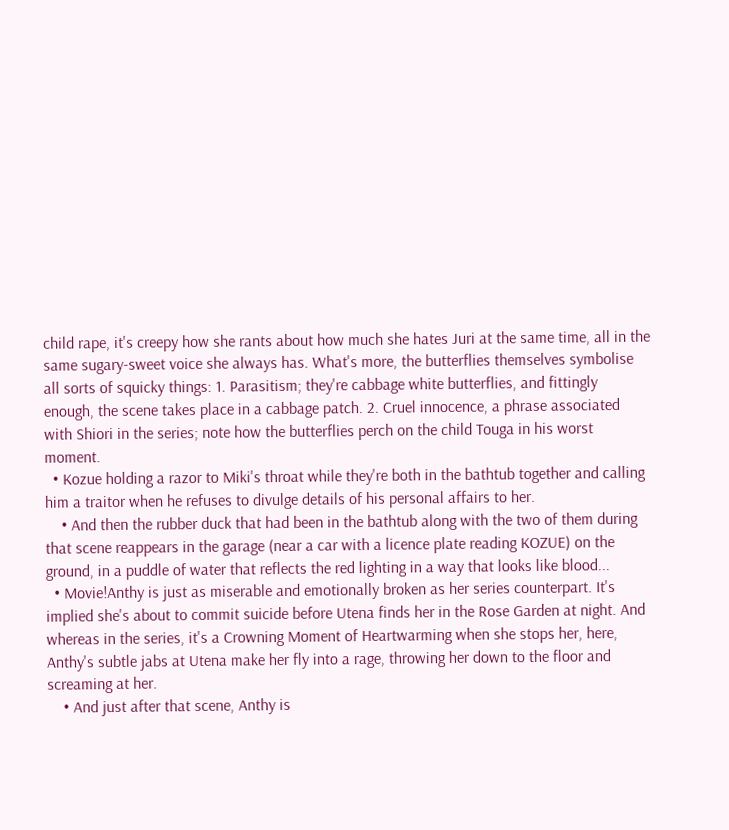child rape, it's creepy how she rants about how much she hates Juri at the same time, all in the same sugary-sweet voice she always has. What's more, the butterflies themselves symbolise all sorts of squicky things: 1. Parasitism; they're cabbage white butterflies, and fittingly enough, the scene takes place in a cabbage patch. 2. Cruel innocence, a phrase associated with Shiori in the series; note how the butterflies perch on the child Touga in his worst moment.
  • Kozue holding a razor to Miki's throat while they're both in the bathtub together and calling him a traitor when he refuses to divulge details of his personal affairs to her.
    • And then the rubber duck that had been in the bathtub along with the two of them during that scene reappears in the garage (near a car with a licence plate reading KOZUE) on the ground, in a puddle of water that reflects the red lighting in a way that looks like blood...
  • Movie!Anthy is just as miserable and emotionally broken as her series counterpart. It's implied she's about to commit suicide before Utena finds her in the Rose Garden at night. And whereas in the series, it's a Crowning Moment of Heartwarming when she stops her, here, Anthy's subtle jabs at Utena make her fly into a rage, throwing her down to the floor and screaming at her.
    • And just after that scene, Anthy is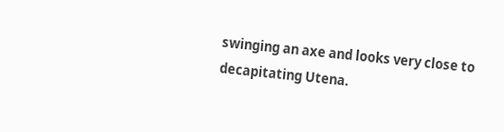swinging an axe and looks very close to decapitating Utena.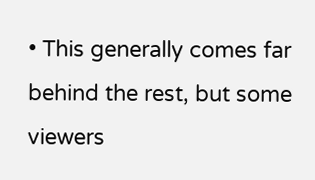• This generally comes far behind the rest, but some viewers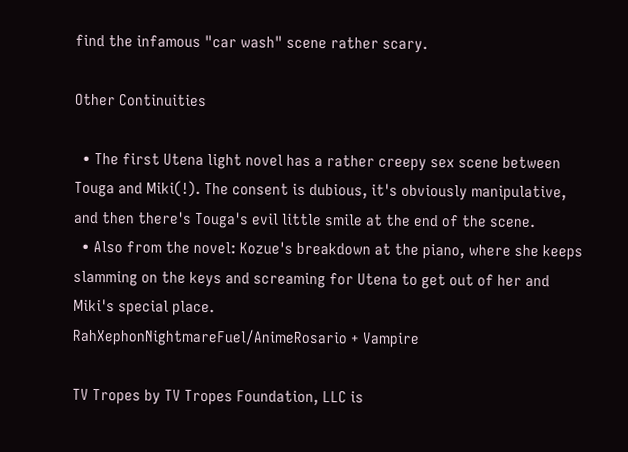find the infamous "car wash" scene rather scary.

Other Continuities

  • The first Utena light novel has a rather creepy sex scene between Touga and Miki(!). The consent is dubious, it's obviously manipulative, and then there's Touga's evil little smile at the end of the scene.
  • Also from the novel: Kozue's breakdown at the piano, where she keeps slamming on the keys and screaming for Utena to get out of her and Miki's special place.
RahXephonNightmareFuel/AnimeRosario + Vampire

TV Tropes by TV Tropes Foundation, LLC is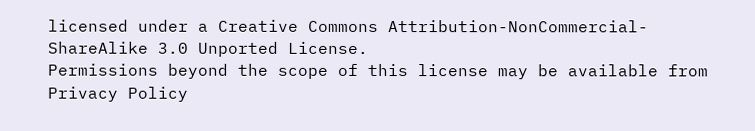licensed under a Creative Commons Attribution-NonCommercial-ShareAlike 3.0 Unported License.
Permissions beyond the scope of this license may be available from
Privacy Policy